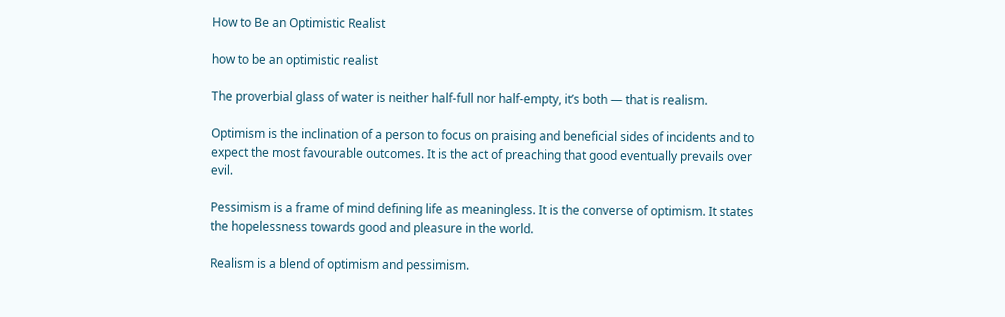How to Be an Optimistic Realist

how to be an optimistic realist

The proverbial glass of water is neither half-full nor half-empty, it’s both — that is realism.

Optimism is the inclination of a person to focus on praising and beneficial sides of incidents and to expect the most favourable outcomes. It is the act of preaching that good eventually prevails over evil.

Pessimism is a frame of mind defining life as meaningless. It is the converse of optimism. It states the hopelessness towards good and pleasure in the world.

Realism is a blend of optimism and pessimism.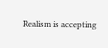Realism is accepting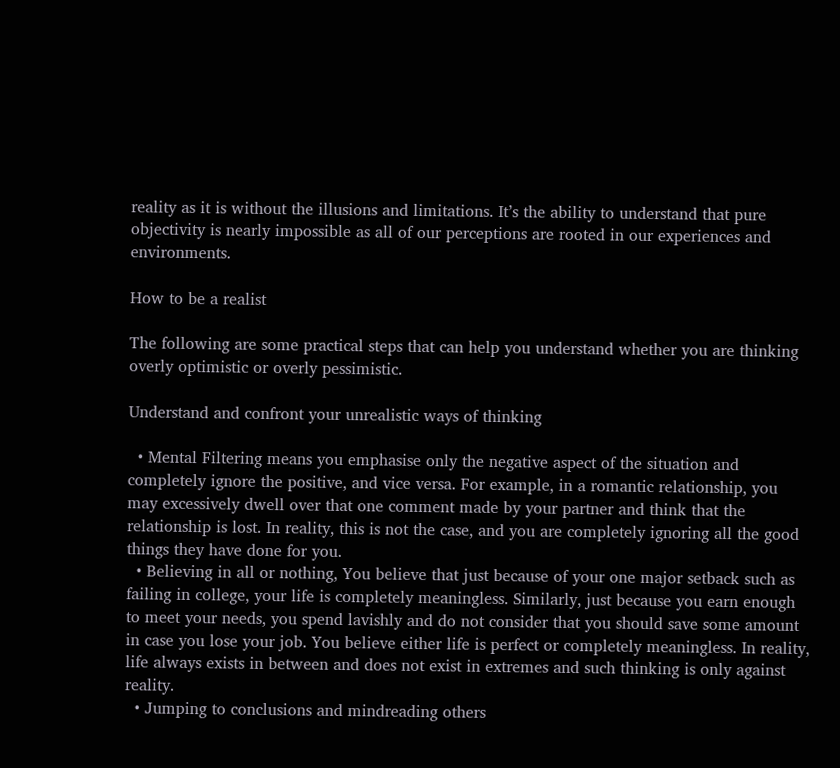reality as it is without the illusions and limitations. It’s the ability to understand that pure objectivity is nearly impossible as all of our perceptions are rooted in our experiences and environments.

How to be a realist

The following are some practical steps that can help you understand whether you are thinking overly optimistic or overly pessimistic.

Understand and confront your unrealistic ways of thinking

  • Mental Filtering means you emphasise only the negative aspect of the situation and completely ignore the positive, and vice versa. For example, in a romantic relationship, you may excessively dwell over that one comment made by your partner and think that the relationship is lost. In reality, this is not the case, and you are completely ignoring all the good things they have done for you.
  • Believing in all or nothing, You believe that just because of your one major setback such as failing in college, your life is completely meaningless. Similarly, just because you earn enough to meet your needs, you spend lavishly and do not consider that you should save some amount in case you lose your job. You believe either life is perfect or completely meaningless. In reality, life always exists in between and does not exist in extremes and such thinking is only against reality.
  • Jumping to conclusions and mindreading others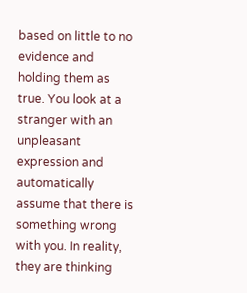based on little to no evidence and holding them as true. You look at a stranger with an unpleasant expression and automatically assume that there is something wrong with you. In reality, they are thinking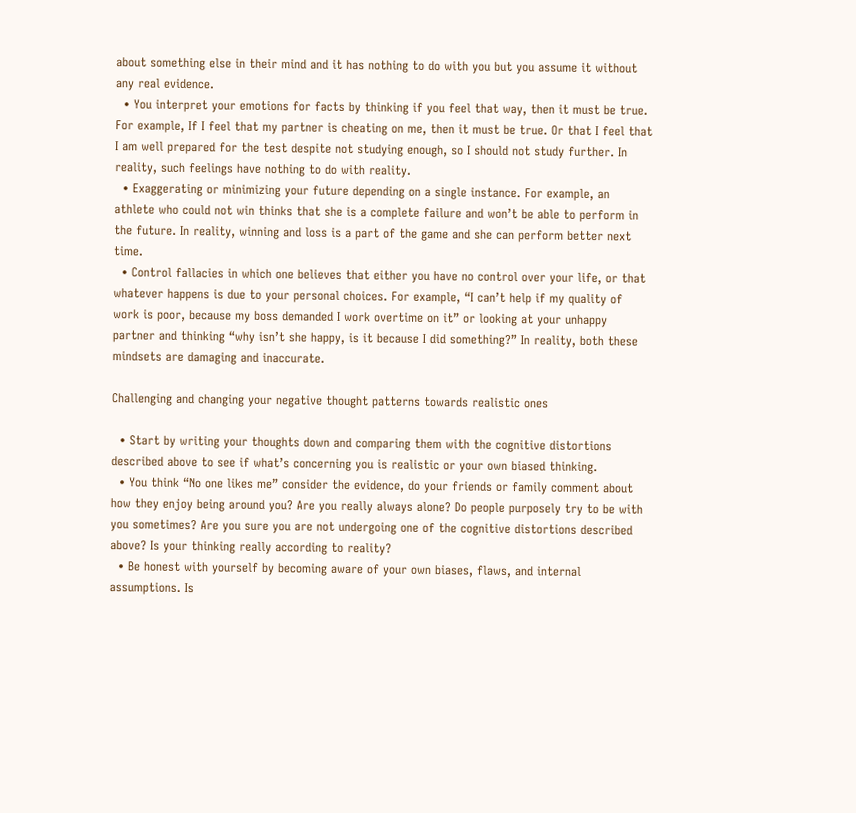about something else in their mind and it has nothing to do with you but you assume it without any real evidence.
  • You interpret your emotions for facts by thinking if you feel that way, then it must be true. For example, If I feel that my partner is cheating on me, then it must be true. Or that I feel that I am well prepared for the test despite not studying enough, so I should not study further. In reality, such feelings have nothing to do with reality.
  • Exaggerating or minimizing your future depending on a single instance. For example, an athlete who could not win thinks that she is a complete failure and won’t be able to perform in the future. In reality, winning and loss is a part of the game and she can perform better next time.
  • Control fallacies in which one believes that either you have no control over your life, or that whatever happens is due to your personal choices. For example, “I can’t help if my quality of work is poor, because my boss demanded I work overtime on it” or looking at your unhappy partner and thinking “why isn’t she happy, is it because I did something?” In reality, both these mindsets are damaging and inaccurate.

Challenging and changing your negative thought patterns towards realistic ones

  • Start by writing your thoughts down and comparing them with the cognitive distortions described above to see if what’s concerning you is realistic or your own biased thinking.
  • You think “No one likes me” consider the evidence, do your friends or family comment about how they enjoy being around you? Are you really always alone? Do people purposely try to be with you sometimes? Are you sure you are not undergoing one of the cognitive distortions described above? Is your thinking really according to reality?
  • Be honest with yourself by becoming aware of your own biases, flaws, and internal assumptions. Is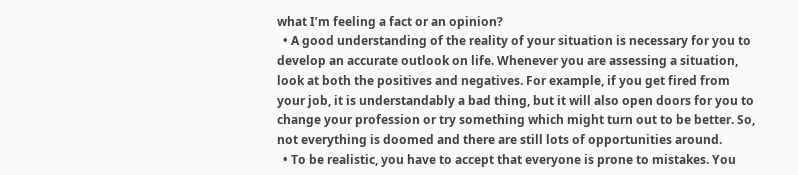what I’m feeling a fact or an opinion?
  • A good understanding of the reality of your situation is necessary for you to develop an accurate outlook on life. Whenever you are assessing a situation, look at both the positives and negatives. For example, if you get fired from your job, it is understandably a bad thing, but it will also open doors for you to change your profession or try something which might turn out to be better. So, not everything is doomed and there are still lots of opportunities around.
  • To be realistic, you have to accept that everyone is prone to mistakes. You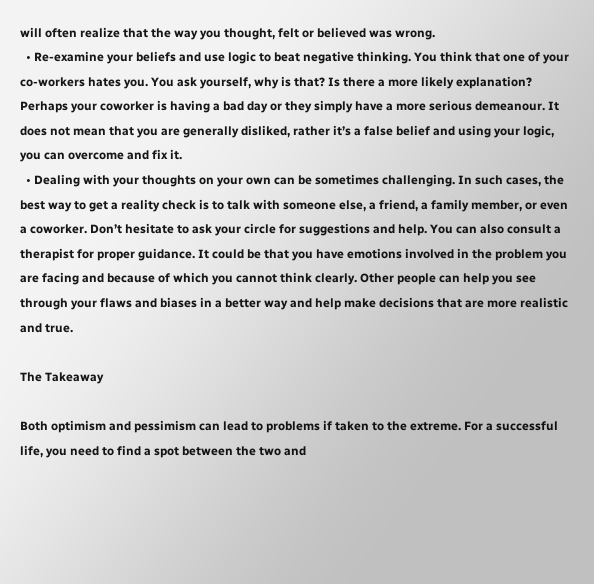will often realize that the way you thought, felt or believed was wrong.
  • Re-examine your beliefs and use logic to beat negative thinking. You think that one of your co-workers hates you. You ask yourself, why is that? Is there a more likely explanation? Perhaps your coworker is having a bad day or they simply have a more serious demeanour. It does not mean that you are generally disliked, rather it’s a false belief and using your logic, you can overcome and fix it.
  • Dealing with your thoughts on your own can be sometimes challenging. In such cases, the best way to get a reality check is to talk with someone else, a friend, a family member, or even a coworker. Don’t hesitate to ask your circle for suggestions and help. You can also consult a therapist for proper guidance. It could be that you have emotions involved in the problem you are facing and because of which you cannot think clearly. Other people can help you see through your flaws and biases in a better way and help make decisions that are more realistic and true.

The Takeaway

Both optimism and pessimism can lead to problems if taken to the extreme. For a successful life, you need to find a spot between the two and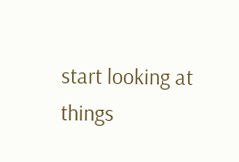start looking at things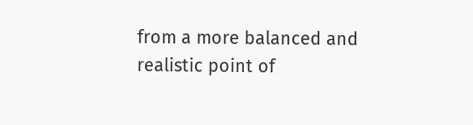from a more balanced and realistic point of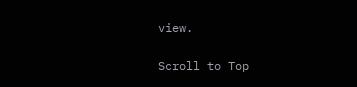view.

Scroll to Top